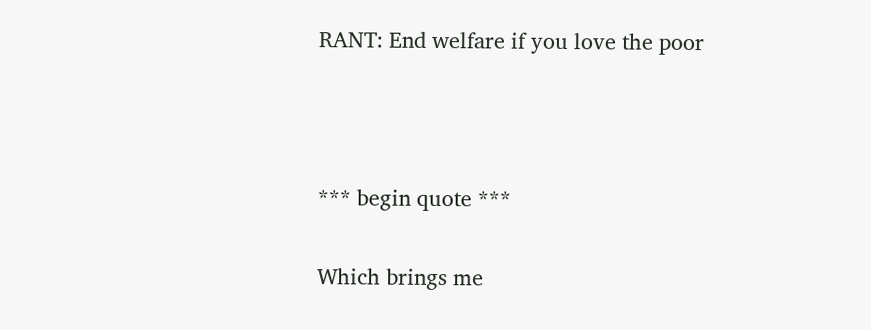RANT: End welfare if you love the poor



*** begin quote ***

Which brings me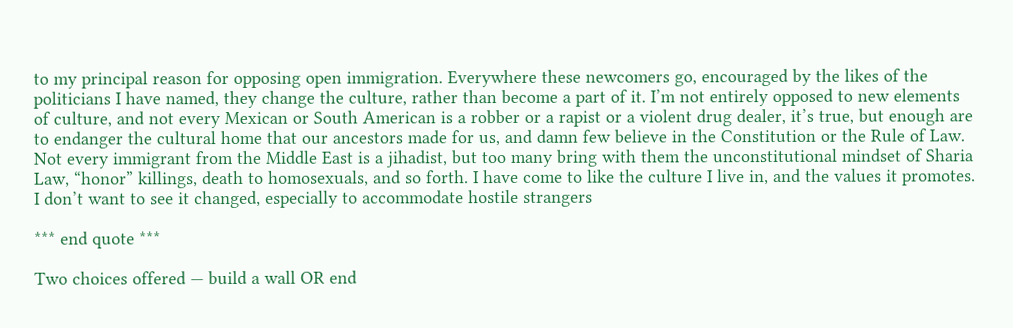to my principal reason for opposing open immigration. Everywhere these newcomers go, encouraged by the likes of the politicians I have named, they change the culture, rather than become a part of it. I’m not entirely opposed to new elements of culture, and not every Mexican or South American is a robber or a rapist or a violent drug dealer, it’s true, but enough are to endanger the cultural home that our ancestors made for us, and damn few believe in the Constitution or the Rule of Law. Not every immigrant from the Middle East is a jihadist, but too many bring with them the unconstitutional mindset of Sharia Law, “honor” killings, death to homosexuals, and so forth. I have come to like the culture I live in, and the values it promotes. I don’t want to see it changed, especially to accommodate hostile strangers

*** end quote ***

Two choices offered — build a wall OR end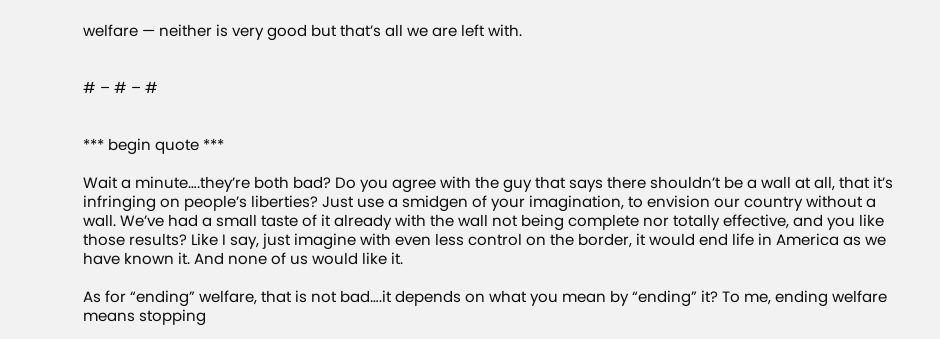welfare — neither is very good but that’s all we are left with.


# – # – #


*** begin quote ***

Wait a minute….they’re both bad? Do you agree with the guy that says there shouldn’t be a wall at all, that it’s infringing on people’s liberties? Just use a smidgen of your imagination, to envision our country without a wall. We’ve had a small taste of it already with the wall not being complete nor totally effective, and you like those results? Like I say, just imagine with even less control on the border, it would end life in America as we have known it. And none of us would like it.

As for “ending” welfare, that is not bad….it depends on what you mean by “ending” it? To me, ending welfare means stopping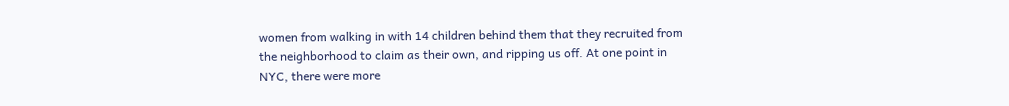women from walking in with 14 children behind them that they recruited from the neighborhood to claim as their own, and ripping us off. At one point in NYC, there were more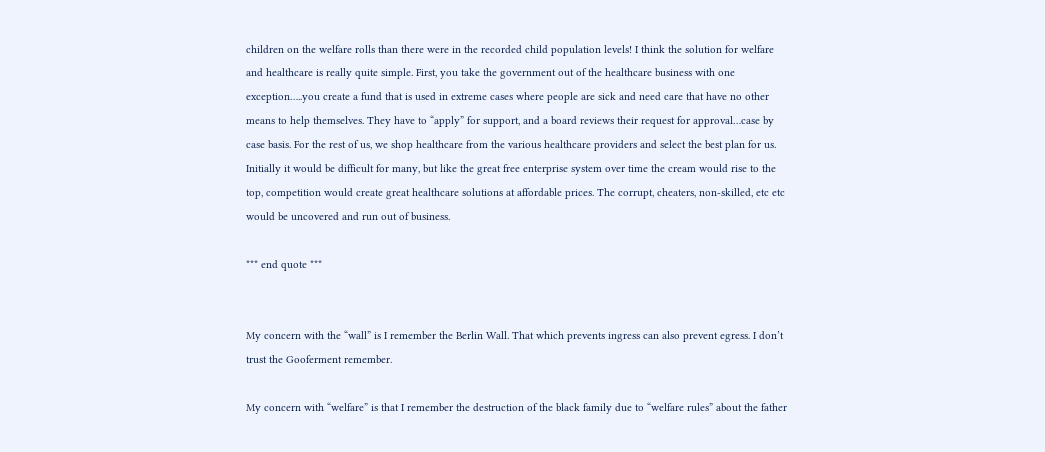children on the welfare rolls than there were in the recorded child population levels! I think the solution for welfare and healthcare is really quite simple. First, you take the government out of the healthcare business with one exception…..you create a fund that is used in extreme cases where people are sick and need care that have no other means to help themselves. They have to “apply” for support, and a board reviews their request for approval…case by case basis. For the rest of us, we shop healthcare from the various healthcare providers and select the best plan for us. Initially it would be difficult for many, but like the great free enterprise system over time the cream would rise to the top, competition would create great healthcare solutions at affordable prices. The corrupt, cheaters, non-skilled, etc etc would be uncovered and run out of business.

*** end quote ***


My concern with the “wall” is I remember the Berlin Wall. That which prevents ingress can also prevent egress. I don’t trust the Gooferment remember.

My concern with “welfare” is that I remember the destruction of the black family due to “welfare rules” about the father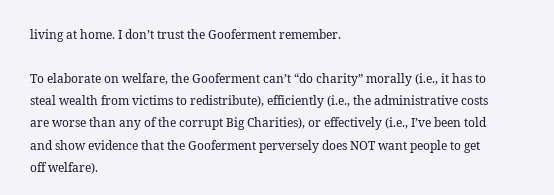living at home. I don’t trust the Gooferment remember.

To elaborate on welfare, the Gooferment can’t “do charity” morally (i.e., it has to steal wealth from victims to redistribute), efficiently (i.e., the administrative costs are worse than any of the corrupt Big Charities), or effectively (i.e., I’ve been told and show evidence that the Gooferment perversely does NOT want people to get off welfare).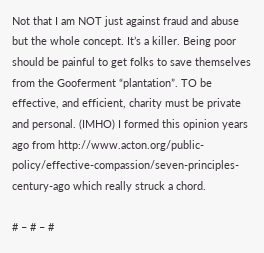Not that I am NOT just against fraud and abuse but the whole concept. It’s a killer. Being poor should be painful to get folks to save themselves from the Gooferment “plantation”. TO be effective, and efficient, charity must be private and personal. (IMHO) I formed this opinion years ago from http://www.acton.org/public-policy/effective-compassion/seven-principles-century-ago which really struck a chord.

# – # – #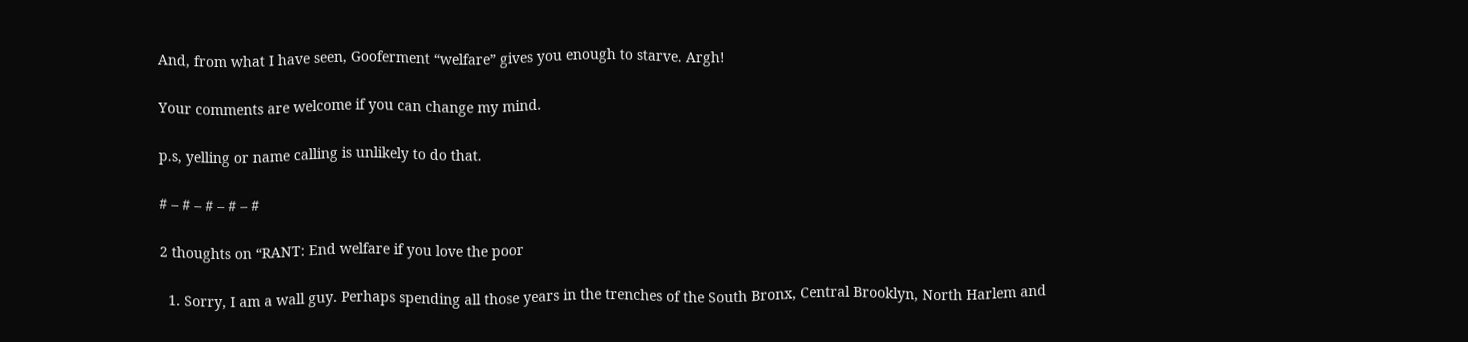And, from what I have seen, Gooferment “welfare” gives you enough to starve. Argh!

Your comments are welcome if you can change my mind.

p.s, yelling or name calling is unlikely to do that.

# – # – # – # – #

2 thoughts on “RANT: End welfare if you love the poor

  1. Sorry, I am a wall guy. Perhaps spending all those years in the trenches of the South Bronx, Central Brooklyn, North Harlem and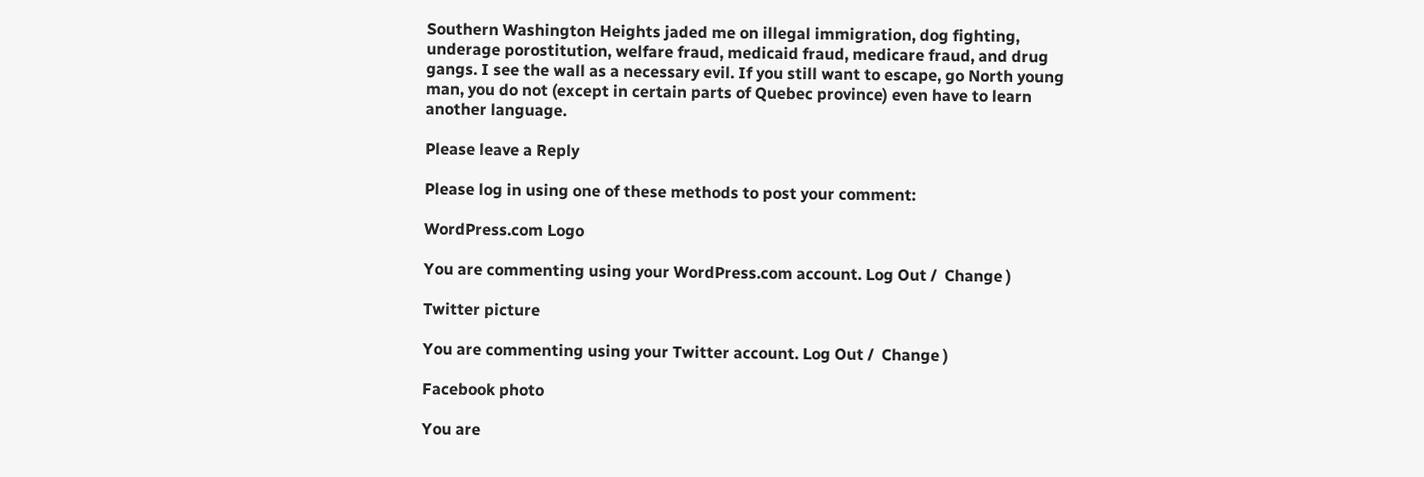Southern Washington Heights jaded me on illegal immigration, dog fighting, underage porostitution, welfare fraud, medicaid fraud, medicare fraud, and drug gangs. I see the wall as a necessary evil. If you still want to escape, go North young man, you do not (except in certain parts of Quebec province) even have to learn another language.

Please leave a Reply

Please log in using one of these methods to post your comment:

WordPress.com Logo

You are commenting using your WordPress.com account. Log Out /  Change )

Twitter picture

You are commenting using your Twitter account. Log Out /  Change )

Facebook photo

You are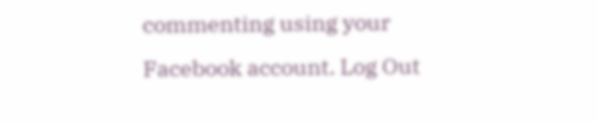commenting using your Facebook account. Log Out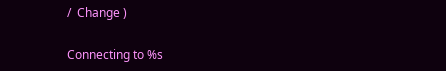/  Change )

Connecting to %s